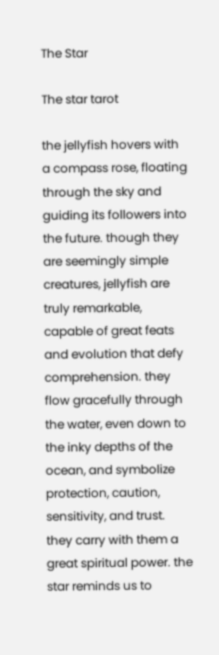The Star

The star tarot

the jellyfish hovers with a compass rose, floating through the sky and guiding its followers into the future. though they are seemingly simple creatures, jellyfish are truly remarkable, capable of great feats and evolution that defy comprehension. they flow gracefully through the water, even down to the inky depths of the ocean, and symbolize protection, caution, sensitivity, and trust. they carry with them a great spiritual power. the star reminds us to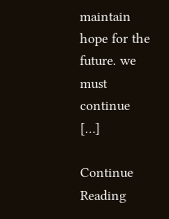maintain hope for the future. we must continue […]

Continue Reading